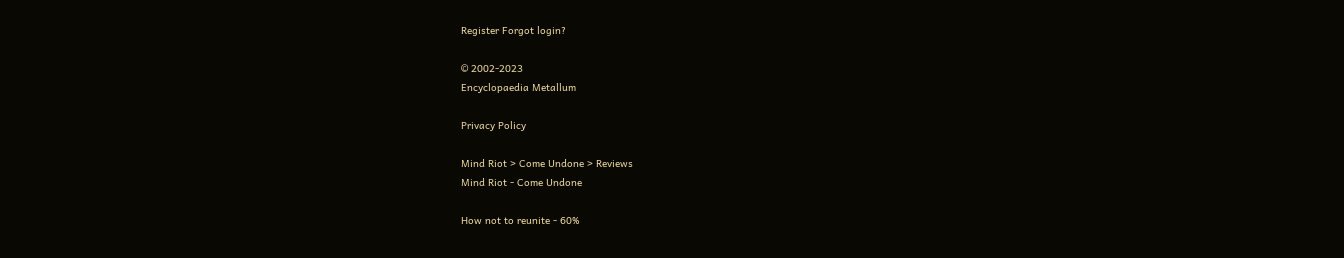Register Forgot login?

© 2002-2023
Encyclopaedia Metallum

Privacy Policy

Mind Riot > Come Undone > Reviews
Mind Riot - Come Undone

How not to reunite - 60%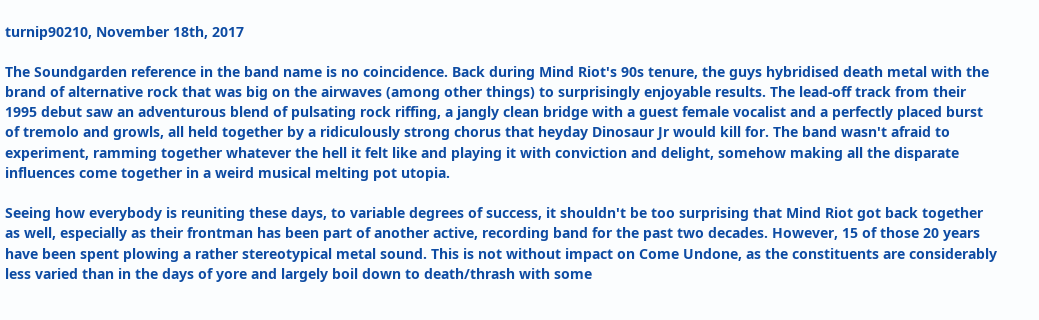turnip90210, November 18th, 2017

The Soundgarden reference in the band name is no coincidence. Back during Mind Riot's 90s tenure, the guys hybridised death metal with the brand of alternative rock that was big on the airwaves (among other things) to surprisingly enjoyable results. The lead-off track from their 1995 debut saw an adventurous blend of pulsating rock riffing, a jangly clean bridge with a guest female vocalist and a perfectly placed burst of tremolo and growls, all held together by a ridiculously strong chorus that heyday Dinosaur Jr would kill for. The band wasn't afraid to experiment, ramming together whatever the hell it felt like and playing it with conviction and delight, somehow making all the disparate influences come together in a weird musical melting pot utopia.

Seeing how everybody is reuniting these days, to variable degrees of success, it shouldn't be too surprising that Mind Riot got back together as well, especially as their frontman has been part of another active, recording band for the past two decades. However, 15 of those 20 years have been spent plowing a rather stereotypical metal sound. This is not without impact on Come Undone, as the constituents are considerably less varied than in the days of yore and largely boil down to death/thrash with some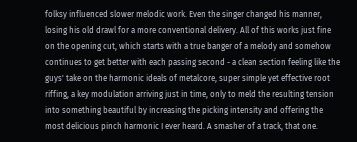folksy influenced slower melodic work. Even the singer changed his manner, losing his old drawl for a more conventional delivery. All of this works just fine on the opening cut, which starts with a true banger of a melody and somehow continues to get better with each passing second - a clean section feeling like the guys' take on the harmonic ideals of metalcore, super simple yet effective root riffing, a key modulation arriving just in time, only to meld the resulting tension into something beautiful by increasing the picking intensity and offering the most delicious pinch harmonic I ever heard. A smasher of a track, that one.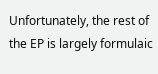Unfortunately, the rest of the EP is largely formulaic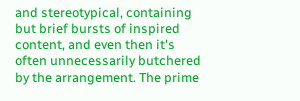and stereotypical, containing but brief bursts of inspired content, and even then it's often unnecessarily butchered by the arrangement. The prime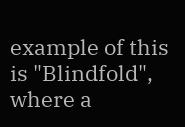example of this is "Blindfold", where a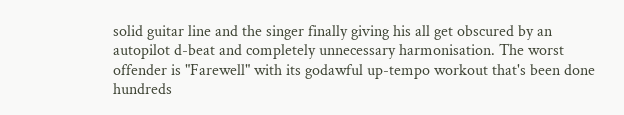solid guitar line and the singer finally giving his all get obscured by an autopilot d-beat and completely unnecessary harmonisation. The worst offender is "Farewell" with its godawful up-tempo workout that's been done hundreds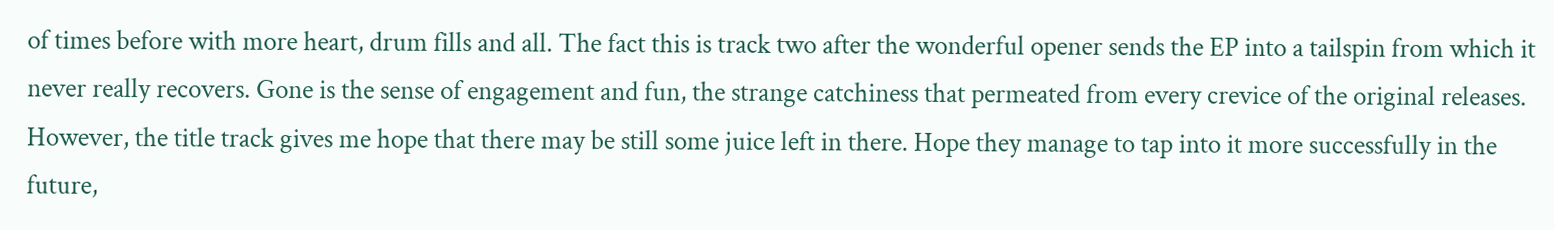of times before with more heart, drum fills and all. The fact this is track two after the wonderful opener sends the EP into a tailspin from which it never really recovers. Gone is the sense of engagement and fun, the strange catchiness that permeated from every crevice of the original releases. However, the title track gives me hope that there may be still some juice left in there. Hope they manage to tap into it more successfully in the future,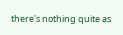there's nothing quite as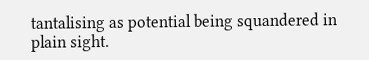tantalising as potential being squandered in plain sight.